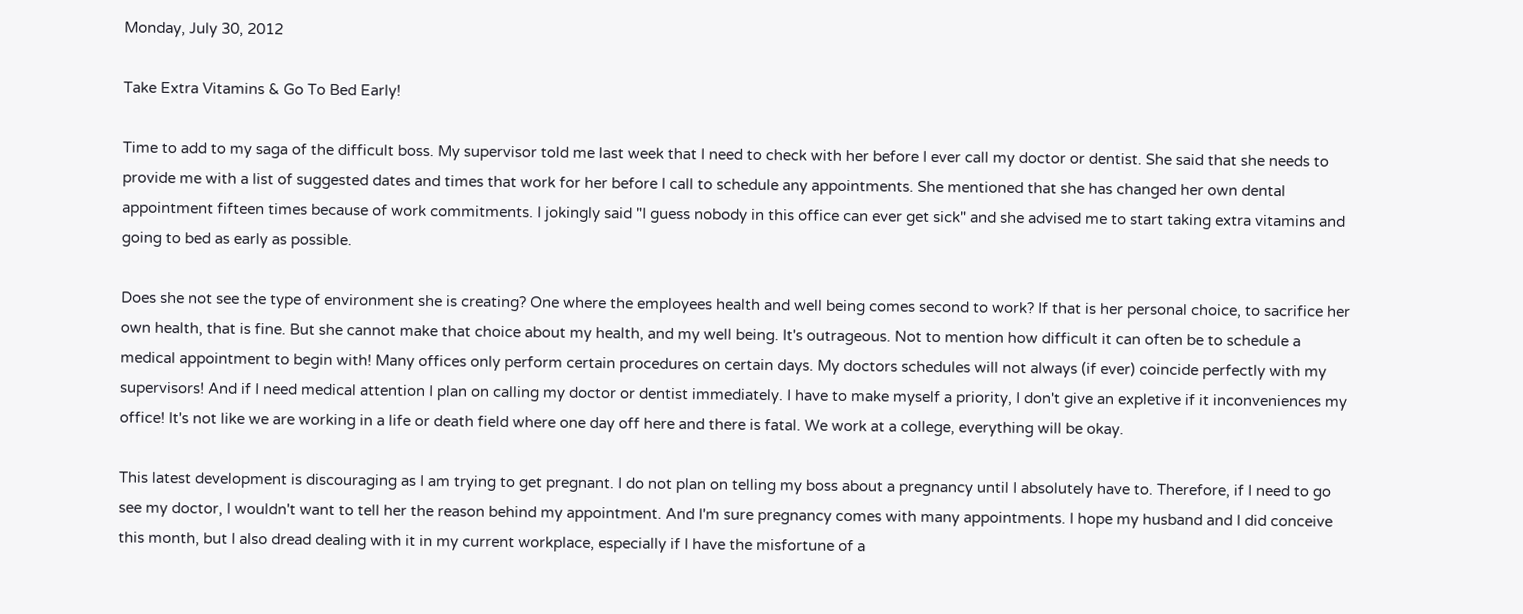Monday, July 30, 2012

Take Extra Vitamins & Go To Bed Early!

Time to add to my saga of the difficult boss. My supervisor told me last week that I need to check with her before I ever call my doctor or dentist. She said that she needs to provide me with a list of suggested dates and times that work for her before I call to schedule any appointments. She mentioned that she has changed her own dental appointment fifteen times because of work commitments. I jokingly said "I guess nobody in this office can ever get sick" and she advised me to start taking extra vitamins and going to bed as early as possible.

Does she not see the type of environment she is creating? One where the employees health and well being comes second to work? If that is her personal choice, to sacrifice her own health, that is fine. But she cannot make that choice about my health, and my well being. It's outrageous. Not to mention how difficult it can often be to schedule a medical appointment to begin with! Many offices only perform certain procedures on certain days. My doctors schedules will not always (if ever) coincide perfectly with my supervisors! And if I need medical attention I plan on calling my doctor or dentist immediately. I have to make myself a priority, I don't give an expletive if it inconveniences my office! It's not like we are working in a life or death field where one day off here and there is fatal. We work at a college, everything will be okay.

This latest development is discouraging as I am trying to get pregnant. I do not plan on telling my boss about a pregnancy until I absolutely have to. Therefore, if I need to go see my doctor, I wouldn't want to tell her the reason behind my appointment. And I'm sure pregnancy comes with many appointments. I hope my husband and I did conceive this month, but I also dread dealing with it in my current workplace, especially if I have the misfortune of a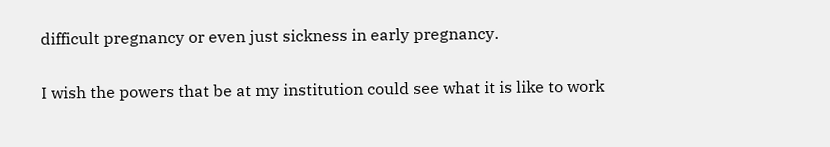difficult pregnancy or even just sickness in early pregnancy.

I wish the powers that be at my institution could see what it is like to work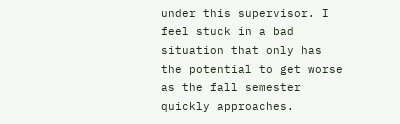under this supervisor. I feel stuck in a bad situation that only has the potential to get worse as the fall semester quickly approaches.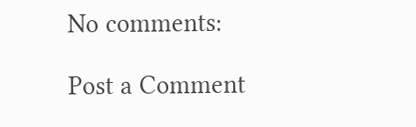No comments:

Post a Comment